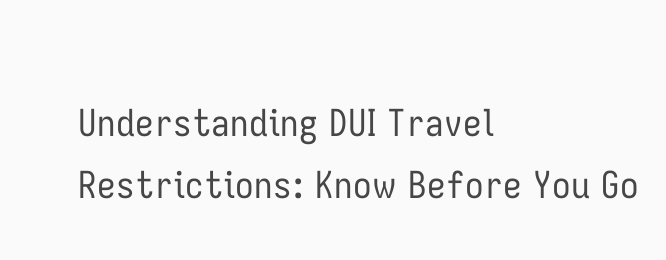Understanding DUI Travel Restrictions: Know Before You Go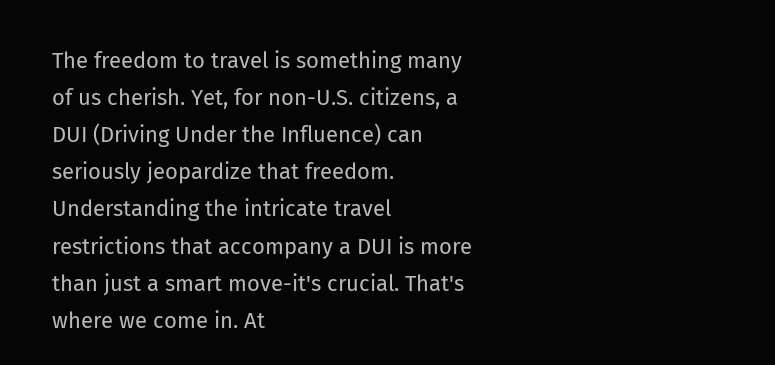The freedom to travel is something many of us cherish. Yet, for non-U.S. citizens, a DUI (Driving Under the Influence) can seriously jeopardize that freedom. Understanding the intricate travel restrictions that accompany a DUI is more than just a smart move-it's crucial. That's where we come in. At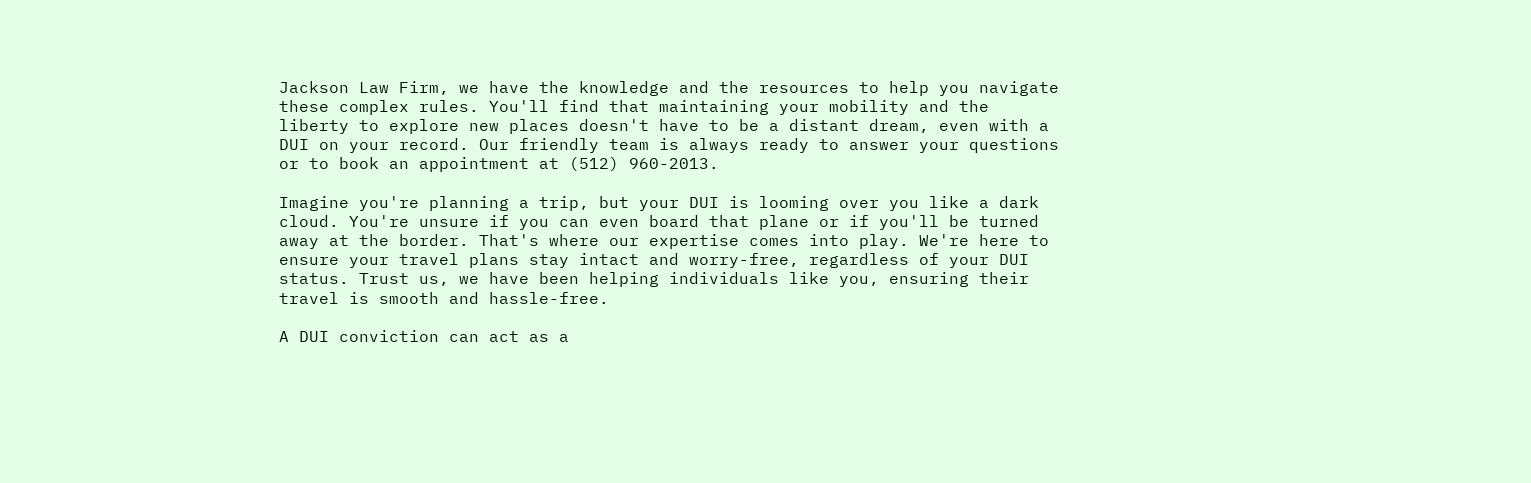Jackson Law Firm, we have the knowledge and the resources to help you navigate these complex rules. You'll find that maintaining your mobility and the liberty to explore new places doesn't have to be a distant dream, even with a DUI on your record. Our friendly team is always ready to answer your questions or to book an appointment at (512) 960-2013.

Imagine you're planning a trip, but your DUI is looming over you like a dark cloud. You're unsure if you can even board that plane or if you'll be turned away at the border. That's where our expertise comes into play. We're here to ensure your travel plans stay intact and worry-free, regardless of your DUI status. Trust us, we have been helping individuals like you, ensuring their travel is smooth and hassle-free.

A DUI conviction can act as a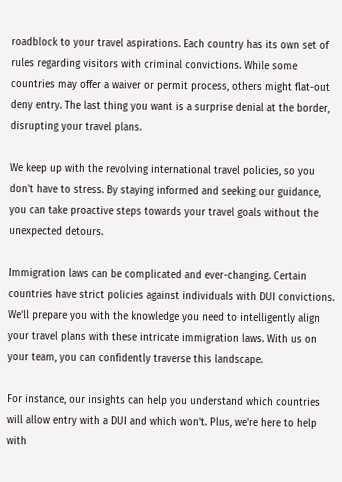roadblock to your travel aspirations. Each country has its own set of rules regarding visitors with criminal convictions. While some countries may offer a waiver or permit process, others might flat-out deny entry. The last thing you want is a surprise denial at the border, disrupting your travel plans.

We keep up with the revolving international travel policies, so you don't have to stress. By staying informed and seeking our guidance, you can take proactive steps towards your travel goals without the unexpected detours.

Immigration laws can be complicated and ever-changing. Certain countries have strict policies against individuals with DUI convictions. We'll prepare you with the knowledge you need to intelligently align your travel plans with these intricate immigration laws. With us on your team, you can confidently traverse this landscape.

For instance, our insights can help you understand which countries will allow entry with a DUI and which won't. Plus, we're here to help with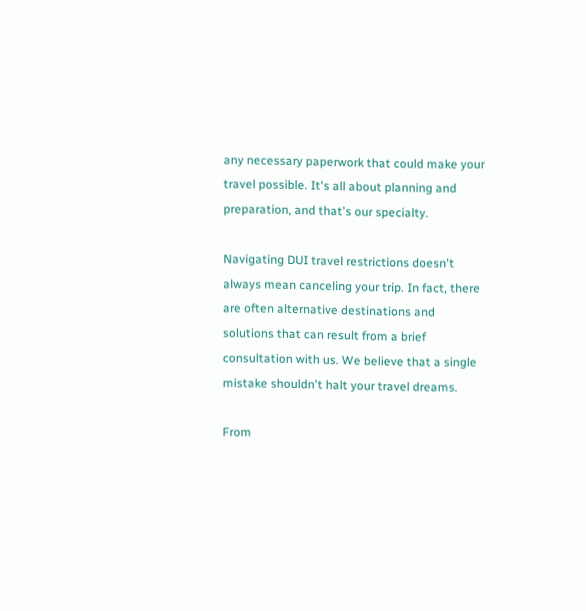any necessary paperwork that could make your travel possible. It's all about planning and preparation, and that's our specialty.

Navigating DUI travel restrictions doesn't always mean canceling your trip. In fact, there are often alternative destinations and solutions that can result from a brief consultation with us. We believe that a single mistake shouldn't halt your travel dreams.

From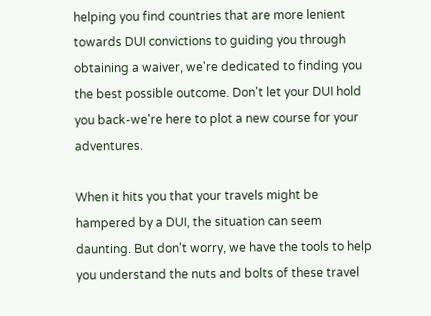helping you find countries that are more lenient towards DUI convictions to guiding you through obtaining a waiver, we're dedicated to finding you the best possible outcome. Don't let your DUI hold you back-we're here to plot a new course for your adventures.

When it hits you that your travels might be hampered by a DUI, the situation can seem daunting. But don't worry, we have the tools to help you understand the nuts and bolts of these travel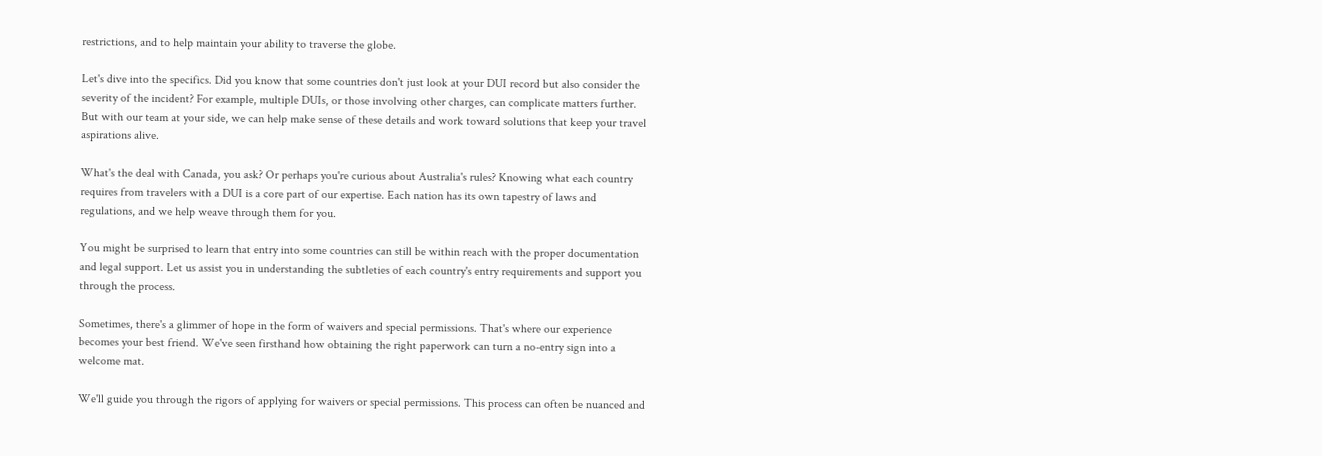restrictions, and to help maintain your ability to traverse the globe.

Let's dive into the specifics. Did you know that some countries don't just look at your DUI record but also consider the severity of the incident? For example, multiple DUIs, or those involving other charges, can complicate matters further. But with our team at your side, we can help make sense of these details and work toward solutions that keep your travel aspirations alive.

What's the deal with Canada, you ask? Or perhaps you're curious about Australia's rules? Knowing what each country requires from travelers with a DUI is a core part of our expertise. Each nation has its own tapestry of laws and regulations, and we help weave through them for you.

You might be surprised to learn that entry into some countries can still be within reach with the proper documentation and legal support. Let us assist you in understanding the subtleties of each country's entry requirements and support you through the process.

Sometimes, there's a glimmer of hope in the form of waivers and special permissions. That's where our experience becomes your best friend. We've seen firsthand how obtaining the right paperwork can turn a no-entry sign into a welcome mat.

We'll guide you through the rigors of applying for waivers or special permissions. This process can often be nuanced and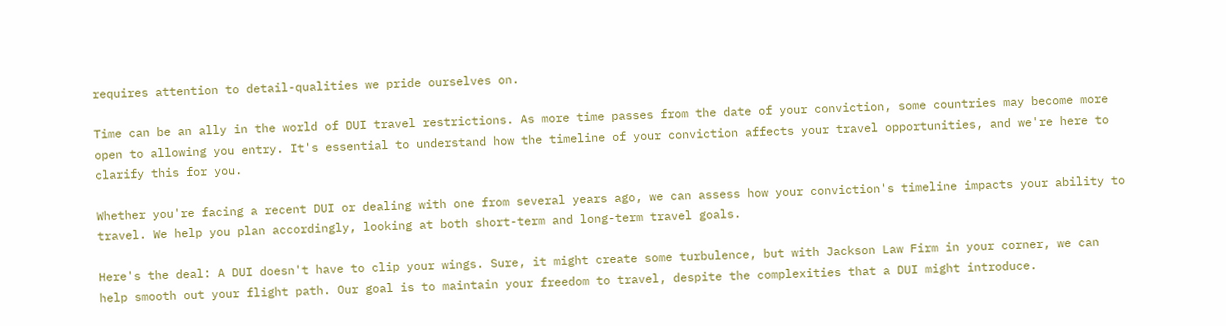requires attention to detail-qualities we pride ourselves on.

Time can be an ally in the world of DUI travel restrictions. As more time passes from the date of your conviction, some countries may become more open to allowing you entry. It's essential to understand how the timeline of your conviction affects your travel opportunities, and we're here to clarify this for you.

Whether you're facing a recent DUI or dealing with one from several years ago, we can assess how your conviction's timeline impacts your ability to travel. We help you plan accordingly, looking at both short-term and long-term travel goals.

Here's the deal: A DUI doesn't have to clip your wings. Sure, it might create some turbulence, but with Jackson Law Firm in your corner, we can help smooth out your flight path. Our goal is to maintain your freedom to travel, despite the complexities that a DUI might introduce.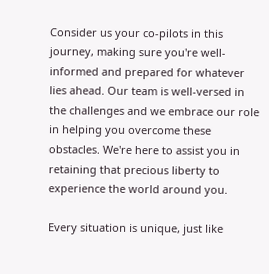Consider us your co-pilots in this journey, making sure you're well-informed and prepared for whatever lies ahead. Our team is well-versed in the challenges and we embrace our role in helping you overcome these obstacles. We're here to assist you in retaining that precious liberty to experience the world around you.

Every situation is unique, just like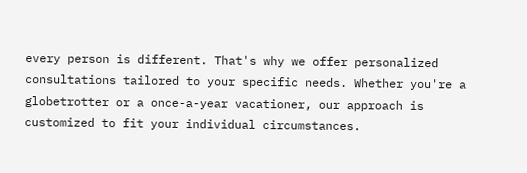every person is different. That's why we offer personalized consultations tailored to your specific needs. Whether you're a globetrotter or a once-a-year vacationer, our approach is customized to fit your individual circumstances.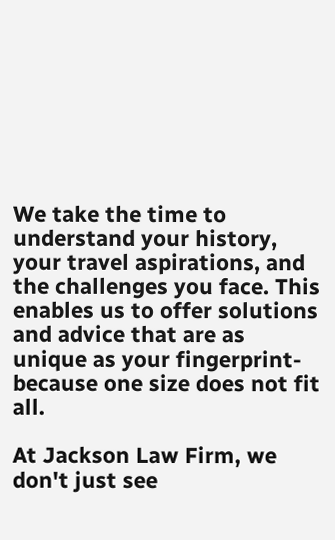We take the time to understand your history, your travel aspirations, and the challenges you face. This enables us to offer solutions and advice that are as unique as your fingerprint-because one size does not fit all.

At Jackson Law Firm, we don't just see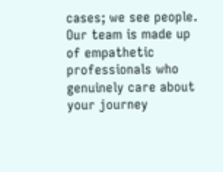cases; we see people. Our team is made up of empathetic professionals who genuinely care about your journey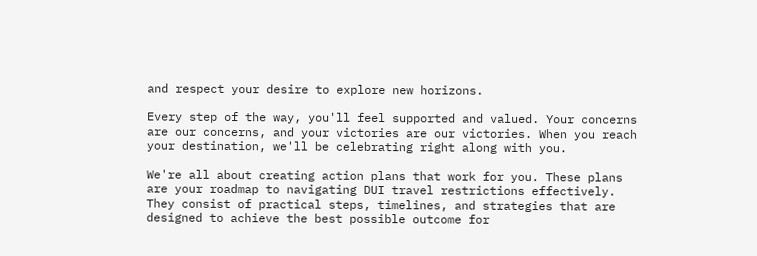and respect your desire to explore new horizons.

Every step of the way, you'll feel supported and valued. Your concerns are our concerns, and your victories are our victories. When you reach your destination, we'll be celebrating right along with you.

We're all about creating action plans that work for you. These plans are your roadmap to navigating DUI travel restrictions effectively. They consist of practical steps, timelines, and strategies that are designed to achieve the best possible outcome for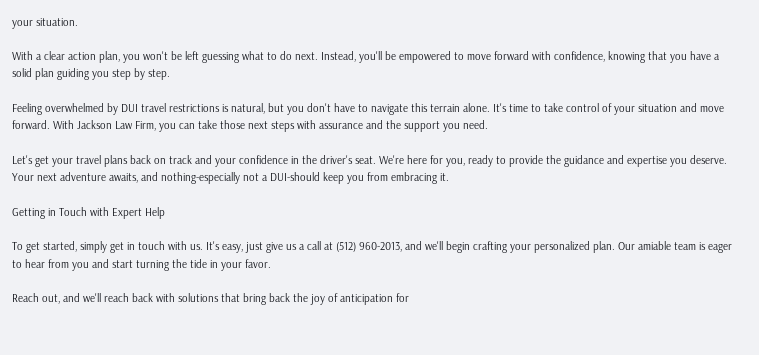your situation.

With a clear action plan, you won't be left guessing what to do next. Instead, you'll be empowered to move forward with confidence, knowing that you have a solid plan guiding you step by step.

Feeling overwhelmed by DUI travel restrictions is natural, but you don't have to navigate this terrain alone. It's time to take control of your situation and move forward. With Jackson Law Firm, you can take those next steps with assurance and the support you need.

Let's get your travel plans back on track and your confidence in the driver's seat. We're here for you, ready to provide the guidance and expertise you deserve. Your next adventure awaits, and nothing-especially not a DUI-should keep you from embracing it.

Getting in Touch with Expert Help

To get started, simply get in touch with us. It's easy, just give us a call at (512) 960-2013, and we'll begin crafting your personalized plan. Our amiable team is eager to hear from you and start turning the tide in your favor.

Reach out, and we'll reach back with solutions that bring back the joy of anticipation for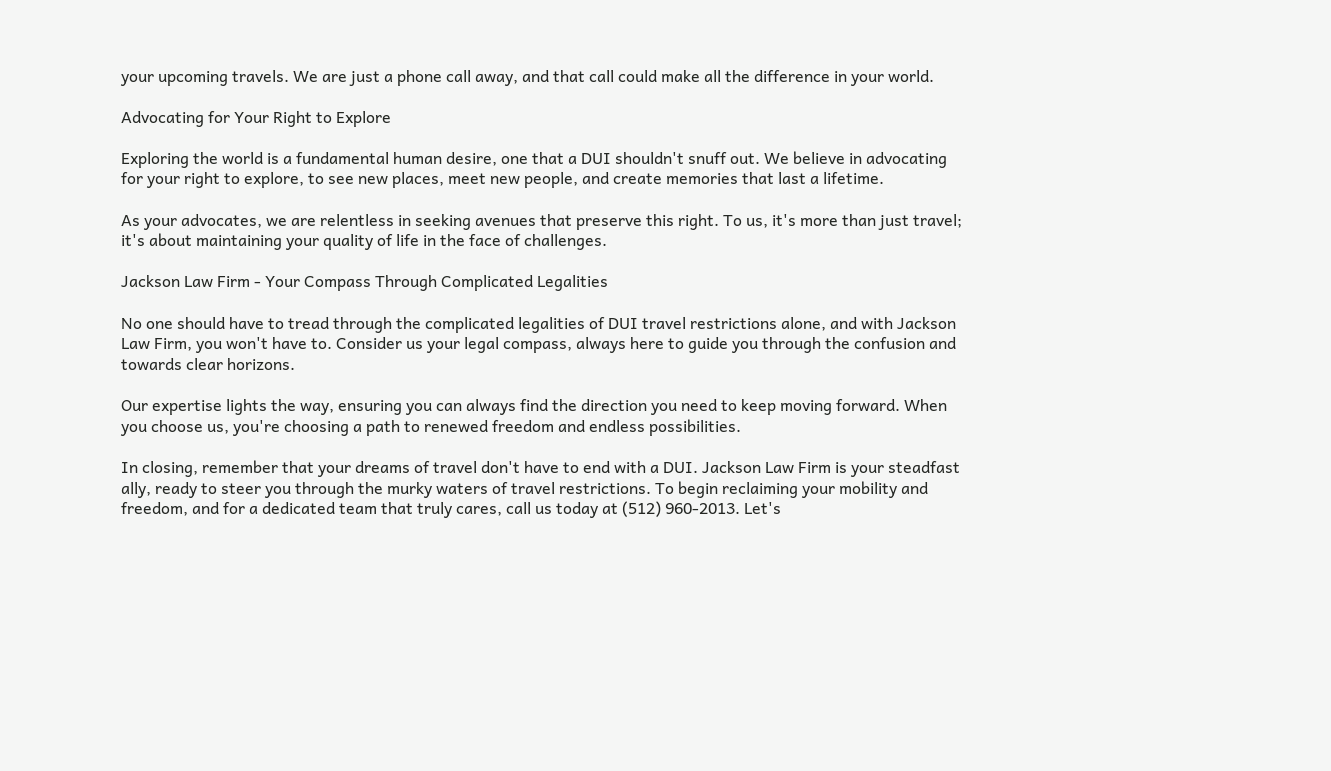your upcoming travels. We are just a phone call away, and that call could make all the difference in your world.

Advocating for Your Right to Explore

Exploring the world is a fundamental human desire, one that a DUI shouldn't snuff out. We believe in advocating for your right to explore, to see new places, meet new people, and create memories that last a lifetime.

As your advocates, we are relentless in seeking avenues that preserve this right. To us, it's more than just travel; it's about maintaining your quality of life in the face of challenges.

Jackson Law Firm - Your Compass Through Complicated Legalities

No one should have to tread through the complicated legalities of DUI travel restrictions alone, and with Jackson Law Firm, you won't have to. Consider us your legal compass, always here to guide you through the confusion and towards clear horizons.

Our expertise lights the way, ensuring you can always find the direction you need to keep moving forward. When you choose us, you're choosing a path to renewed freedom and endless possibilities.

In closing, remember that your dreams of travel don't have to end with a DUI. Jackson Law Firm is your steadfast ally, ready to steer you through the murky waters of travel restrictions. To begin reclaiming your mobility and freedom, and for a dedicated team that truly cares, call us today at (512) 960-2013. Let's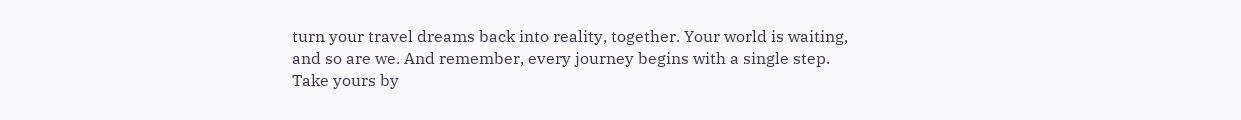turn your travel dreams back into reality, together. Your world is waiting, and so are we. And remember, every journey begins with a single step. Take yours by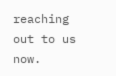reaching out to us now.